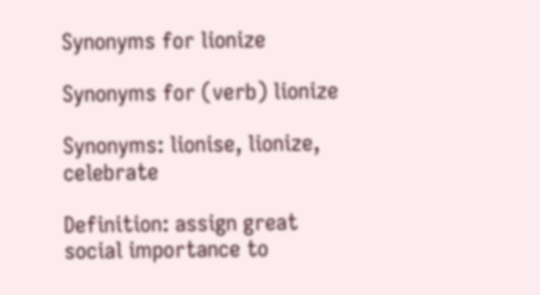Synonyms for lionize

Synonyms for (verb) lionize

Synonyms: lionise, lionize, celebrate

Definition: assign great social importance to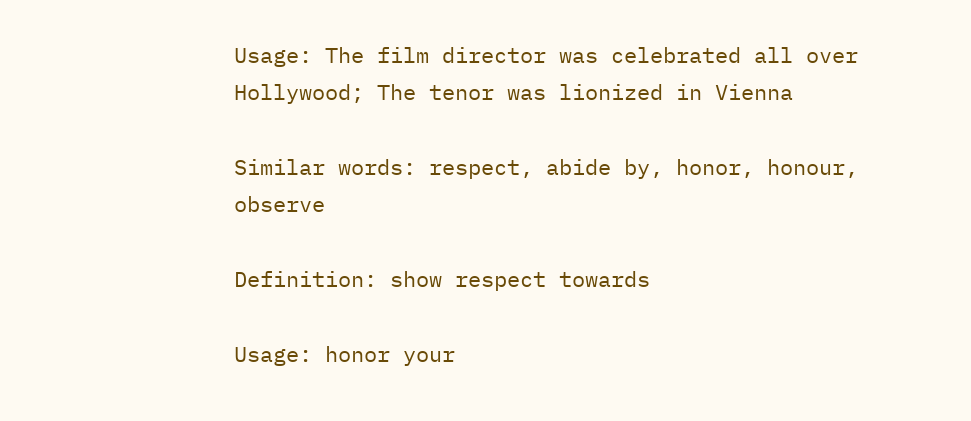Usage: The film director was celebrated all over Hollywood; The tenor was lionized in Vienna

Similar words: respect, abide by, honor, honour, observe

Definition: show respect towards

Usage: honor your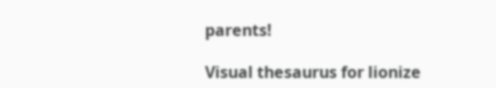parents!

Visual thesaurus for lionize